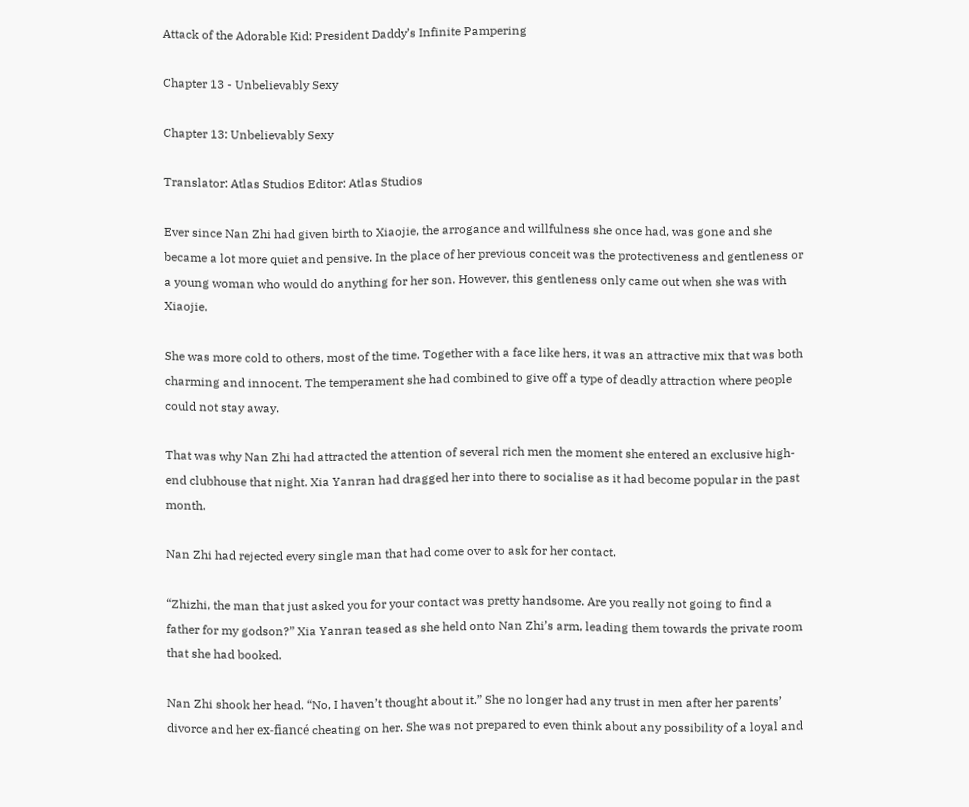Attack of the Adorable Kid: President Daddy’s Infinite Pampering

Chapter 13 - Unbelievably Sexy

Chapter 13: Unbelievably Sexy

Translator: Atlas Studios Editor: Atlas Studios

Ever since Nan Zhi had given birth to Xiaojie, the arrogance and willfulness she once had, was gone and she became a lot more quiet and pensive. In the place of her previous conceit was the protectiveness and gentleness or a young woman who would do anything for her son. However, this gentleness only came out when she was with Xiaojie.

She was more cold to others, most of the time. Together with a face like hers, it was an attractive mix that was both charming and innocent. The temperament she had combined to give off a type of deadly attraction where people could not stay away.

That was why Nan Zhi had attracted the attention of several rich men the moment she entered an exclusive high-end clubhouse that night. Xia Yanran had dragged her into there to socialise as it had become popular in the past month.

Nan Zhi had rejected every single man that had come over to ask for her contact.

“Zhizhi, the man that just asked you for your contact was pretty handsome. Are you really not going to find a father for my godson?” Xia Yanran teased as she held onto Nan Zhi’s arm, leading them towards the private room that she had booked.

Nan Zhi shook her head. “No, I haven’t thought about it.” She no longer had any trust in men after her parents’ divorce and her ex-fiancé cheating on her. She was not prepared to even think about any possibility of a loyal and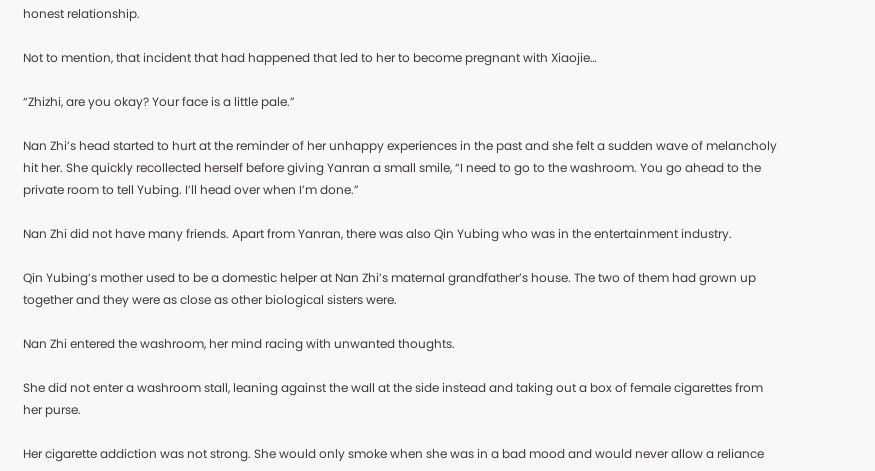honest relationship.

Not to mention, that incident that had happened that led to her to become pregnant with Xiaojie…

“Zhizhi, are you okay? Your face is a little pale.”

Nan Zhi’s head started to hurt at the reminder of her unhappy experiences in the past and she felt a sudden wave of melancholy hit her. She quickly recollected herself before giving Yanran a small smile, “I need to go to the washroom. You go ahead to the private room to tell Yubing. I’ll head over when I’m done.”

Nan Zhi did not have many friends. Apart from Yanran, there was also Qin Yubing who was in the entertainment industry.

Qin Yubing’s mother used to be a domestic helper at Nan Zhi’s maternal grandfather’s house. The two of them had grown up together and they were as close as other biological sisters were.

Nan Zhi entered the washroom, her mind racing with unwanted thoughts.

She did not enter a washroom stall, leaning against the wall at the side instead and taking out a box of female cigarettes from her purse.

Her cigarette addiction was not strong. She would only smoke when she was in a bad mood and would never allow a reliance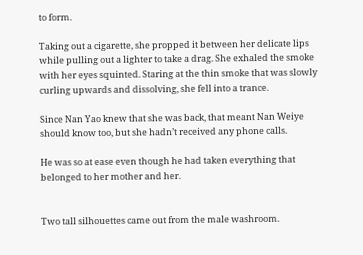to form.

Taking out a cigarette, she propped it between her delicate lips while pulling out a lighter to take a drag. She exhaled the smoke with her eyes squinted. Staring at the thin smoke that was slowly curling upwards and dissolving, she fell into a trance.

Since Nan Yao knew that she was back, that meant Nan Weiye should know too, but she hadn’t received any phone calls.

He was so at ease even though he had taken everything that belonged to her mother and her.


Two tall silhouettes came out from the male washroom.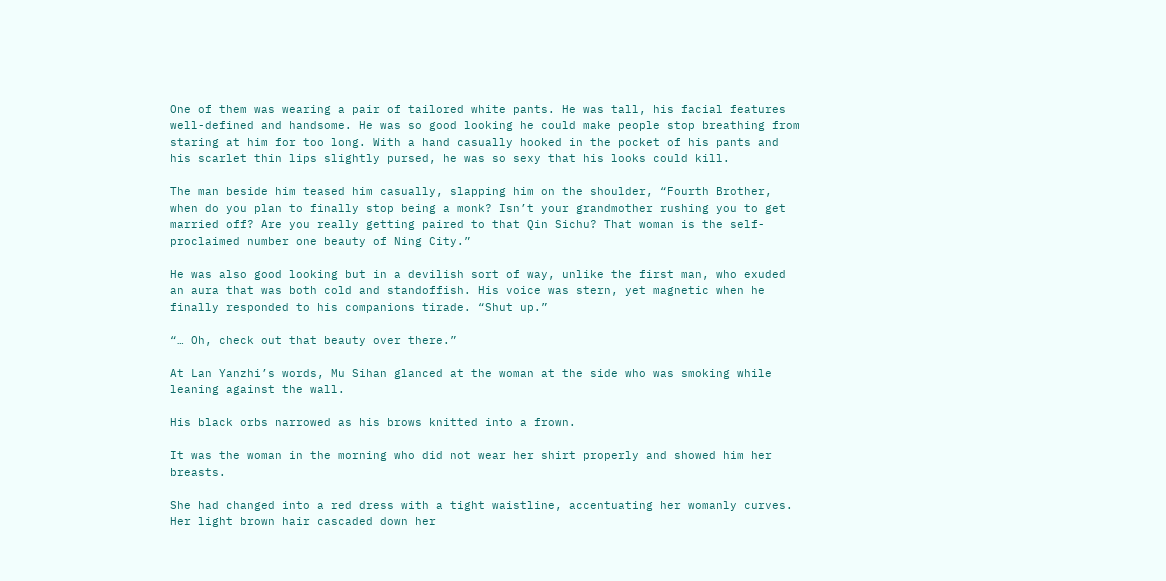One of them was wearing a pair of tailored white pants. He was tall, his facial features well-defined and handsome. He was so good looking he could make people stop breathing from staring at him for too long. With a hand casually hooked in the pocket of his pants and his scarlet thin lips slightly pursed, he was so sexy that his looks could kill.

The man beside him teased him casually, slapping him on the shoulder, “Fourth Brother, when do you plan to finally stop being a monk? Isn’t your grandmother rushing you to get married off? Are you really getting paired to that Qin Sichu? That woman is the self-proclaimed number one beauty of Ning City.”

He was also good looking but in a devilish sort of way, unlike the first man, who exuded an aura that was both cold and standoffish. His voice was stern, yet magnetic when he finally responded to his companions tirade. “Shut up.”

“… Oh, check out that beauty over there.”

At Lan Yanzhi’s words, Mu Sihan glanced at the woman at the side who was smoking while leaning against the wall.

His black orbs narrowed as his brows knitted into a frown.

It was the woman in the morning who did not wear her shirt properly and showed him her breasts.

She had changed into a red dress with a tight waistline, accentuating her womanly curves. Her light brown hair cascaded down her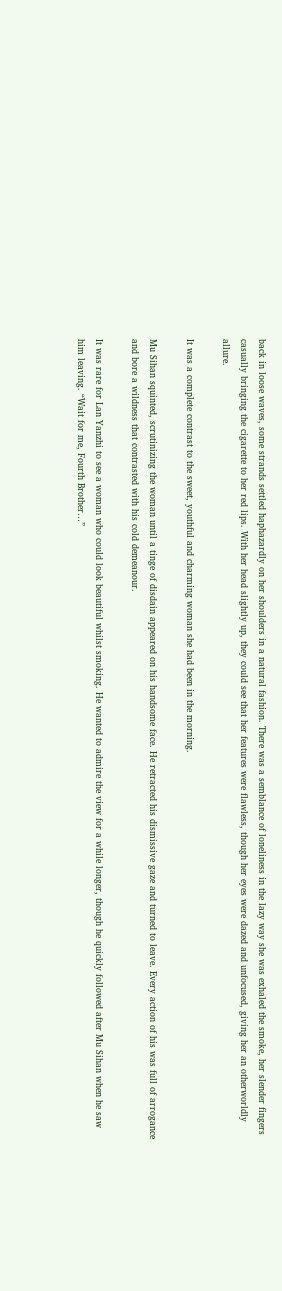back in loose waves, some strands settled haphazardly on her shoulders in a natural fashion. There was a semblance of loneliness in the lazy way she was exhaled the smoke, her slender fingers casually bringing the cigarette to her red lips. With her head slightly up, they could see that her features were flawless, though her eyes were dazed and unfocused, giving her an otherworldly allure.

It was a complete contrast to the sweet, youthful and charming woman she had been in the morning.

Mu Sihan squinted, scrutinizing the woman until a tinge of disdain appeared on his handsome face. He retracted his dismissive gaze and turned to leave. Every action of his was full of arrogance and bore a wildness that contrasted with his cold demeanour.

It was rare for Lan Yanzhi to see a woman who could look beautiful whilst smoking. He wanted to admire the view for a while longer, though he quickly followed after Mu Sihan when he saw him leaving. “Wait for me, Fourth Brother…”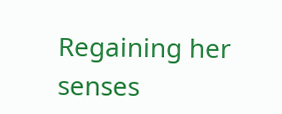Regaining her senses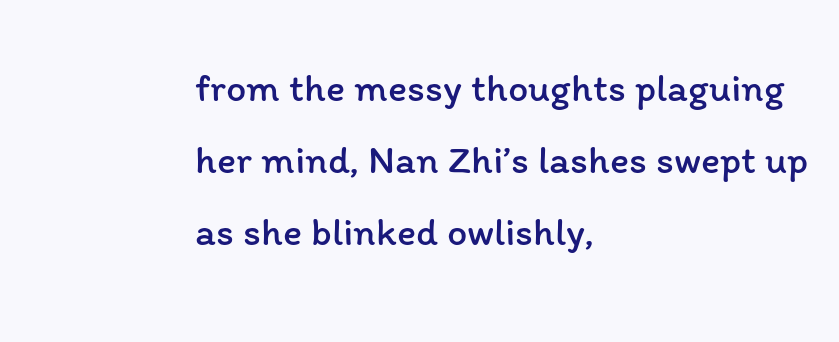from the messy thoughts plaguing her mind, Nan Zhi’s lashes swept up as she blinked owlishly,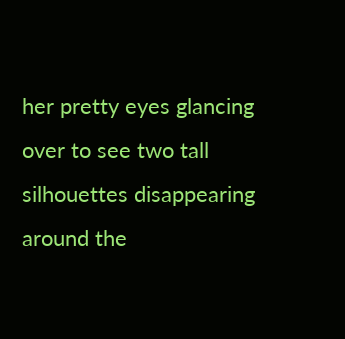her pretty eyes glancing over to see two tall silhouettes disappearing around the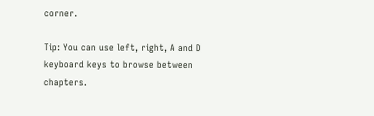corner.

Tip: You can use left, right, A and D keyboard keys to browse between chapters.